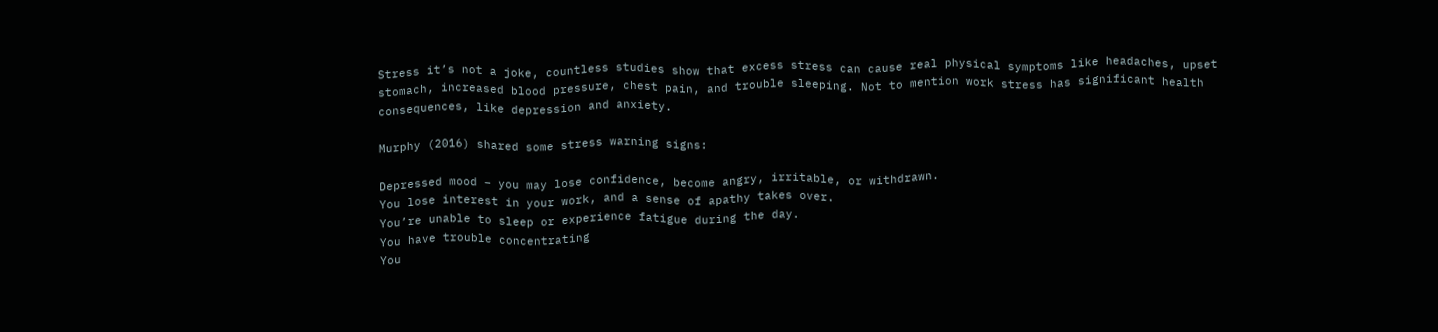Stress it’s not a joke, countless studies show that excess stress can cause real physical symptoms like headaches, upset stomach, increased blood pressure, chest pain, and trouble sleeping. Not to mention work stress has significant health consequences, like depression and anxiety.

Murphy (2016) shared some stress warning signs:

Depressed mood – you may lose confidence, become angry, irritable, or withdrawn.
You lose interest in your work, and a sense of apathy takes over.
You’re unable to sleep or experience fatigue during the day.
You have trouble concentrating
You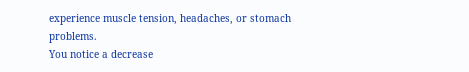experience muscle tension, headaches, or stomach problems.
You notice a decrease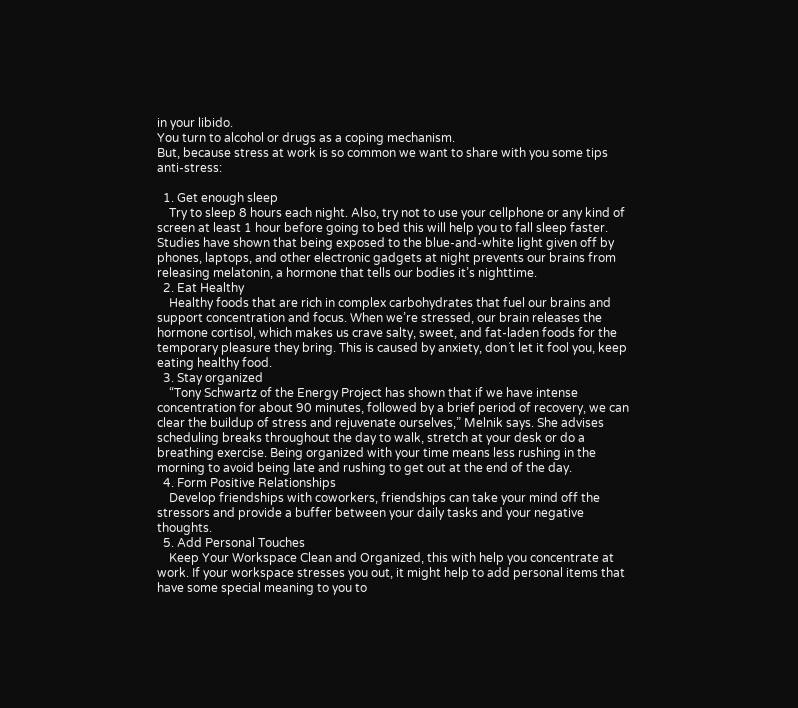in your libido.
You turn to alcohol or drugs as a coping mechanism.
But, because stress at work is so common we want to share with you some tips anti-stress:

  1. Get enough sleep
    Try to sleep 8 hours each night. Also, try not to use your cellphone or any kind of screen at least 1 hour before going to bed this will help you to fall sleep faster. Studies have shown that being exposed to the blue-and-white light given off by phones, laptops, and other electronic gadgets at night prevents our brains from releasing melatonin, a hormone that tells our bodies it’s nighttime.
  2. Eat Healthy
    Healthy foods that are rich in complex carbohydrates that fuel our brains and support concentration and focus. When we’re stressed, our brain releases the hormone cortisol, which makes us crave salty, sweet, and fat-laden foods for the temporary pleasure they bring. This is caused by anxiety, don´t let it fool you, keep eating healthy food.
  3. Stay organized
    “Tony Schwartz of the Energy Project has shown that if we have intense concentration for about 90 minutes, followed by a brief period of recovery, we can clear the buildup of stress and rejuvenate ourselves,” Melnik says. She advises scheduling breaks throughout the day to walk, stretch at your desk or do a breathing exercise. Being organized with your time means less rushing in the morning to avoid being late and rushing to get out at the end of the day.
  4. Form Positive Relationships
    Develop friendships with coworkers, friendships can take your mind off the stressors and provide a buffer between your daily tasks and your negative thoughts.
  5. Add Personal Touches
    Keep Your Workspace Clean and Organized, this with help you concentrate at work. If your workspace stresses you out, it might help to add personal items that have some special meaning to you to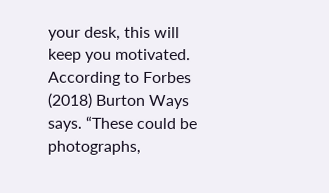your desk, this will keep you motivated. According to Forbes (2018) Burton Ways says. “These could be photographs,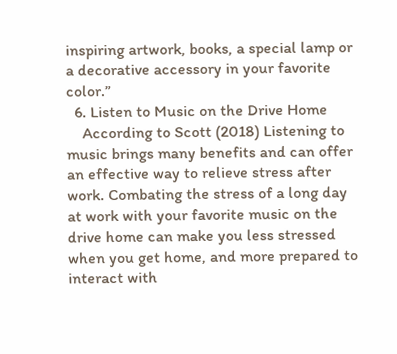inspiring artwork, books, a special lamp or a decorative accessory in your favorite color.”
  6. Listen to Music on the Drive Home
    According to Scott (2018) Listening to music brings many benefits and can offer an effective way to relieve stress after work. Combating the stress of a long day at work with your favorite music on the drive home can make you less stressed when you get home, and more prepared to interact with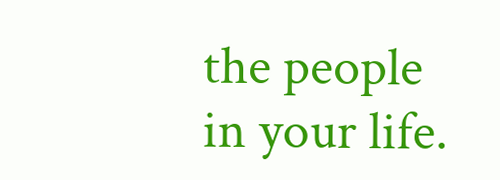the people in your life.